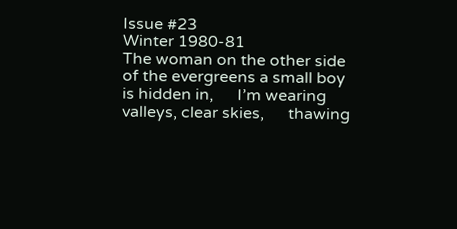Issue #23
Winter 1980-81
The woman on the other side      of the evergreens a small boy is hidden in,      I’m wearing valleys, clear skies,      thawing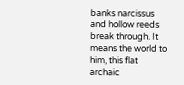banks narcissus and hollow reeds      break through. It means the world to him, this flat      archaic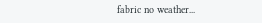fabric no weather...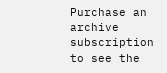Purchase an archive subscription to see the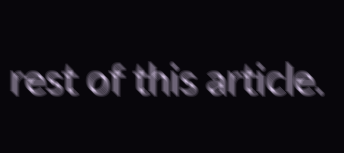rest of this article.